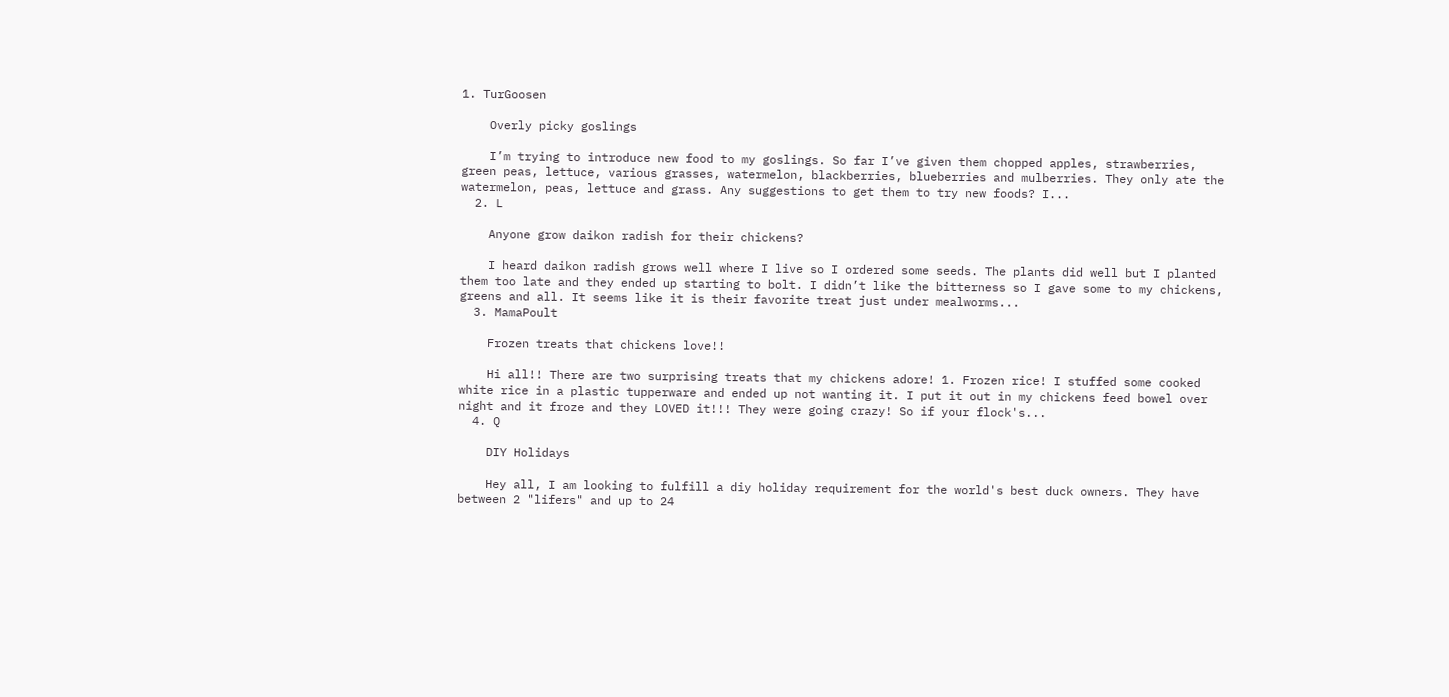1. TurGoosen

    Overly picky goslings

    I’m trying to introduce new food to my goslings. So far I’ve given them chopped apples, strawberries, green peas, lettuce, various grasses, watermelon, blackberries, blueberries and mulberries. They only ate the watermelon, peas, lettuce and grass. Any suggestions to get them to try new foods? I...
  2. L

    Anyone grow daikon radish for their chickens?

    I heard daikon radish grows well where I live so I ordered some seeds. The plants did well but I planted them too late and they ended up starting to bolt. I didn’t like the bitterness so I gave some to my chickens, greens and all. It seems like it is their favorite treat just under mealworms...
  3. MamaPoult

    Frozen treats that chickens love!!

    Hi all!! There are two surprising treats that my chickens adore! 1. Frozen rice! I stuffed some cooked white rice in a plastic tupperware and ended up not wanting it. I put it out in my chickens feed bowel over night and it froze and they LOVED it!!! They were going crazy! So if your flock's...
  4. Q

    DIY Holidays

    Hey all, I am looking to fulfill a diy holiday requirement for the world's best duck owners. They have between 2 "lifers" and up to 24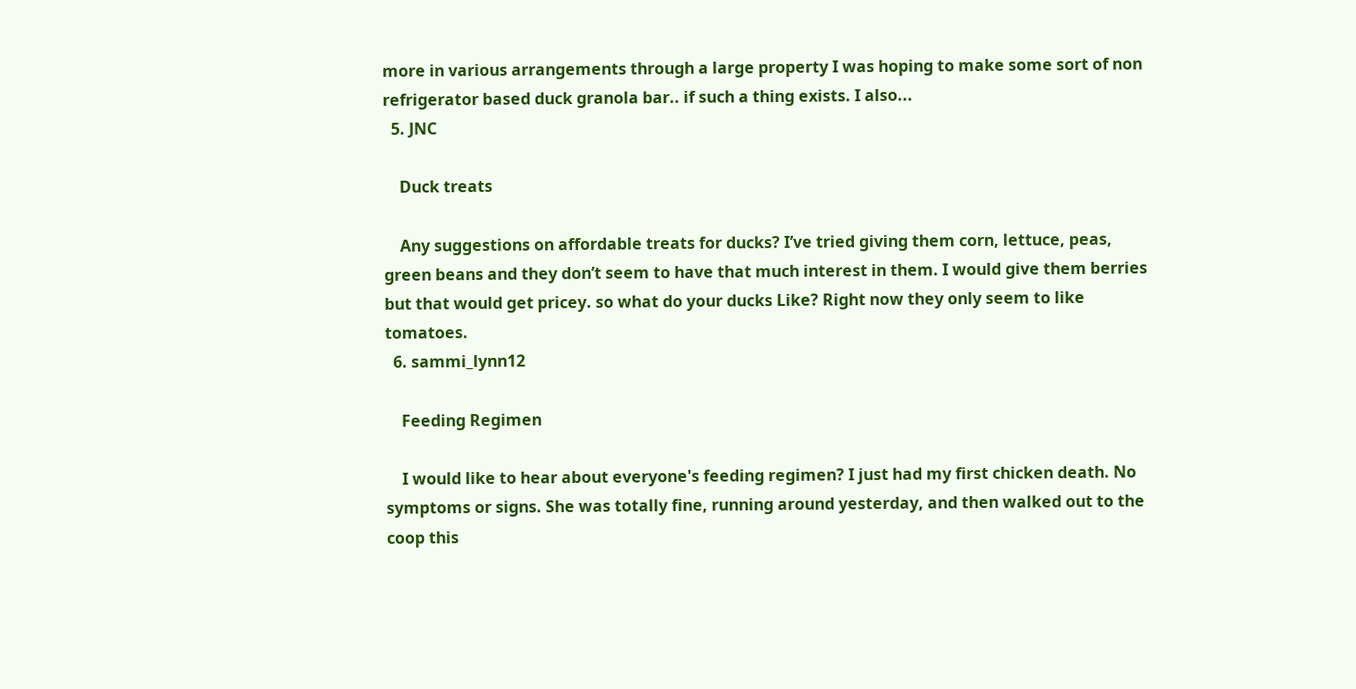more in various arrangements through a large property I was hoping to make some sort of non refrigerator based duck granola bar.. if such a thing exists. I also...
  5. JNC

    Duck treats

    Any suggestions on affordable treats for ducks? I’ve tried giving them corn, lettuce, peas, green beans and they don’t seem to have that much interest in them. I would give them berries but that would get pricey. so what do your ducks Like? Right now they only seem to like tomatoes.
  6. sammi_lynn12

    Feeding Regimen

    I would like to hear about everyone's feeding regimen? I just had my first chicken death. No symptoms or signs. She was totally fine, running around yesterday, and then walked out to the coop this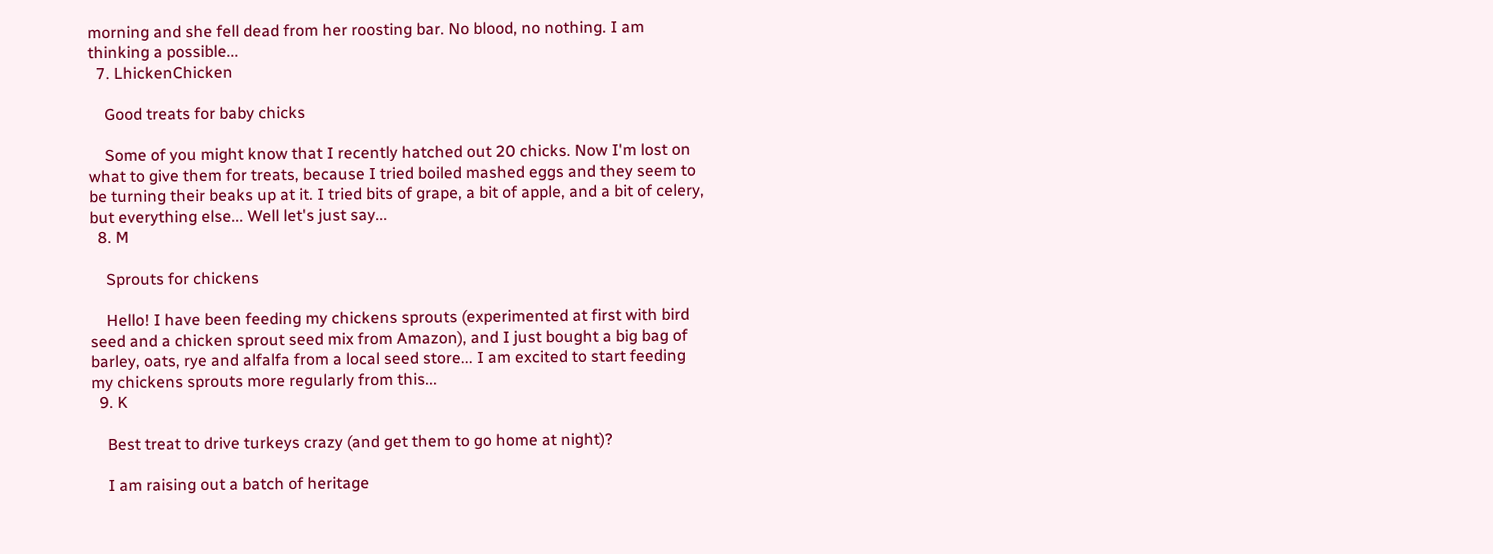morning and she fell dead from her roosting bar. No blood, no nothing. I am thinking a possible...
  7. LhickenChicken

    Good treats for baby chicks

    Some of you might know that I recently hatched out 20 chicks. Now I'm lost on what to give them for treats, because I tried boiled mashed eggs and they seem to be turning their beaks up at it. I tried bits of grape, a bit of apple, and a bit of celery, but everything else... Well let's just say...
  8. M

    Sprouts for chickens

    Hello! I have been feeding my chickens sprouts (experimented at first with bird seed and a chicken sprout seed mix from Amazon), and I just bought a big bag of barley, oats, rye and alfalfa from a local seed store... I am excited to start feeding my chickens sprouts more regularly from this...
  9. K

    Best treat to drive turkeys crazy (and get them to go home at night)?

    I am raising out a batch of heritage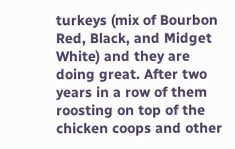turkeys (mix of Bourbon Red, Black, and Midget White) and they are doing great. After two years in a row of them roosting on top of the chicken coops and other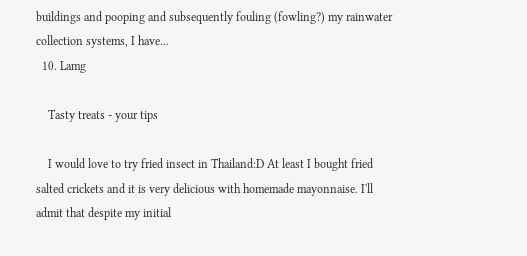buildings and pooping and subsequently fouling (fowling?) my rainwater collection systems, I have...
  10. Lamg

    Tasty treats - your tips

    I would love to try fried insect in Thailand:D At least I bought fried salted crickets and it is very delicious with homemade mayonnaise. I'll admit that despite my initial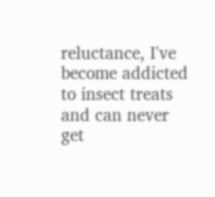reluctance, I've become addicted to insect treats and can never get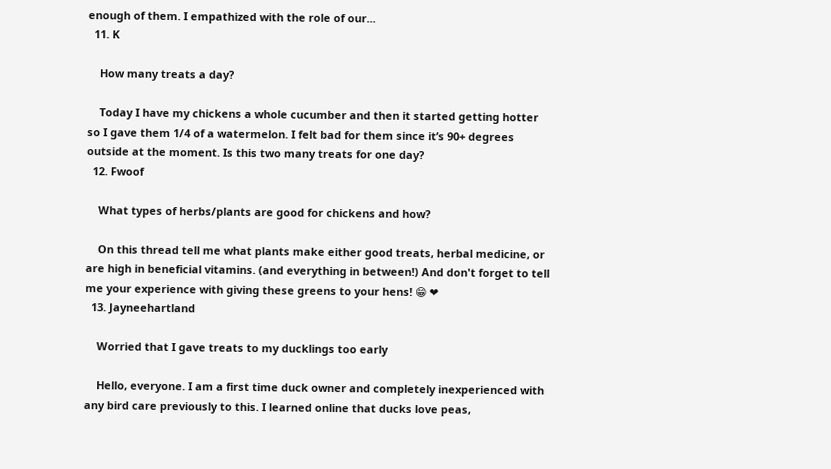enough of them. I empathized with the role of our...
  11. K

    How many treats a day?

    Today I have my chickens a whole cucumber and then it started getting hotter so I gave them 1/4 of a watermelon. I felt bad for them since it’s 90+ degrees outside at the moment. Is this two many treats for one day?
  12. Fwoof

    What types of herbs/plants are good for chickens and how?

    On this thread tell me what plants make either good treats, herbal medicine, or are high in beneficial vitamins. (and everything in between!) And don't forget to tell me your experience with giving these greens to your hens! 😁 ❤
  13. Jayneehartland

    Worried that I gave treats to my ducklings too early

    Hello, everyone. I am a first time duck owner and completely inexperienced with any bird care previously to this. I learned online that ducks love peas,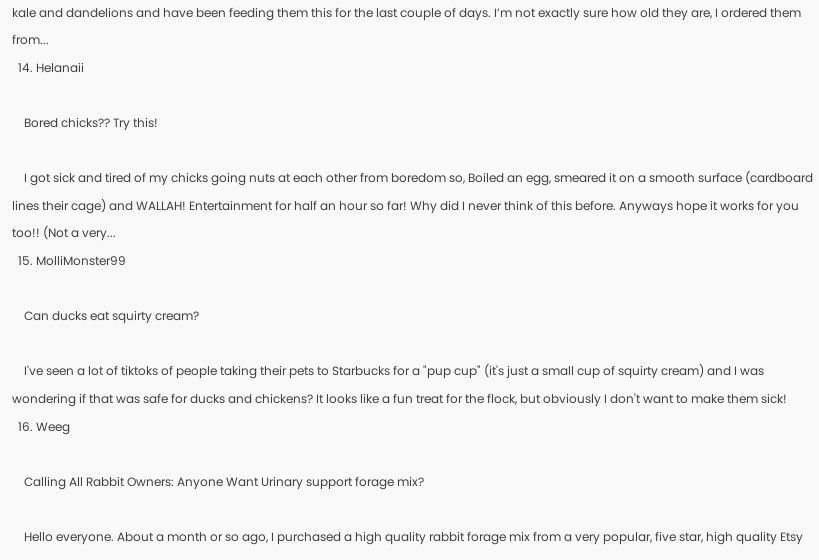kale and dandelions and have been feeding them this for the last couple of days. I’m not exactly sure how old they are, I ordered them from...
  14. Helanaii

    Bored chicks?? Try this!

    I got sick and tired of my chicks going nuts at each other from boredom so, Boiled an egg, smeared it on a smooth surface (cardboard lines their cage) and WALLAH! Entertainment for half an hour so far! Why did I never think of this before. Anyways hope it works for you too!! (Not a very...
  15. MolliMonster99

    Can ducks eat squirty cream?

    I've seen a lot of tiktoks of people taking their pets to Starbucks for a "pup cup" (it's just a small cup of squirty cream) and I was wondering if that was safe for ducks and chickens? It looks like a fun treat for the flock, but obviously I don't want to make them sick!
  16. Weeg

    Calling All Rabbit Owners: Anyone Want Urinary support forage mix?

    Hello everyone. About a month or so ago, I purchased a high quality rabbit forage mix from a very popular, five star, high quality Etsy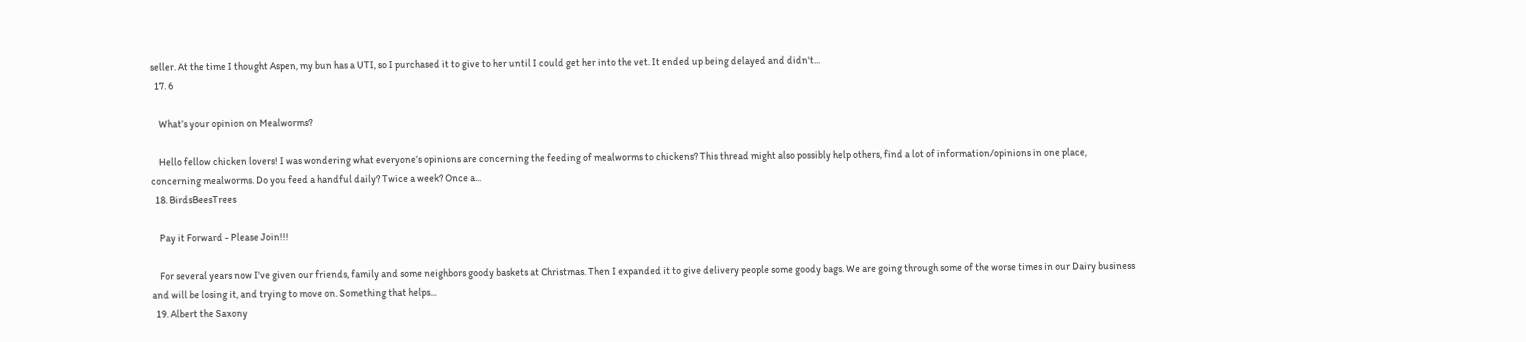seller. At the time I thought Aspen, my bun has a UTI, so I purchased it to give to her until I could get her into the vet. It ended up being delayed and didn't...
  17. 6

    What’s your opinion on Mealworms?

    Hello fellow chicken lovers! I was wondering what everyone’s opinions are concerning the feeding of mealworms to chickens? This thread might also possibly help others, find a lot of information/opinions in one place, concerning mealworms. Do you feed a handful daily? Twice a week? Once a...
  18. BirdsBeesTrees

    Pay it Forward - Please Join!!!

    For several years now I've given our friends, family and some neighbors goody baskets at Christmas. Then I expanded it to give delivery people some goody bags. We are going through some of the worse times in our Dairy business and will be losing it, and trying to move on. Something that helps...
  19. Albert the Saxony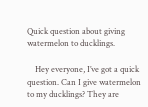Quick question about giving watermelon to ducklings.

    Hey everyone, I’ve got a quick question. Can I give watermelon to my ducklings? They are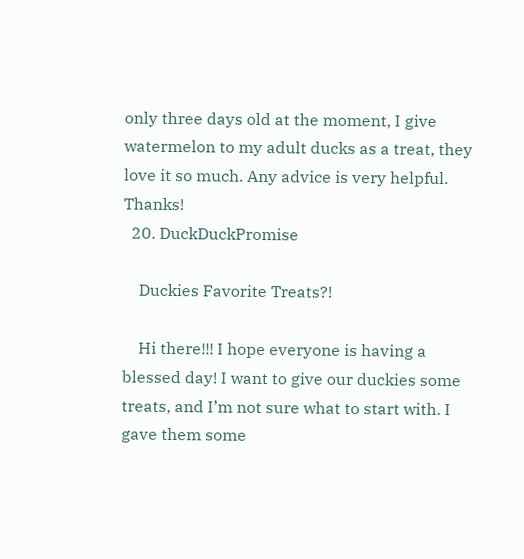only three days old at the moment, I give watermelon to my adult ducks as a treat, they love it so much. Any advice is very helpful. Thanks!
  20. DuckDuckPromise

    Duckies Favorite Treats?!

    Hi there!!! I hope everyone is having a blessed day! I want to give our duckies some treats, and I’m not sure what to start with. I gave them some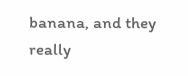banana, and they really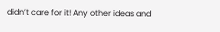didn’t care for it! Any other ideas and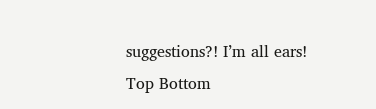suggestions?! I’m all ears!
Top Bottom